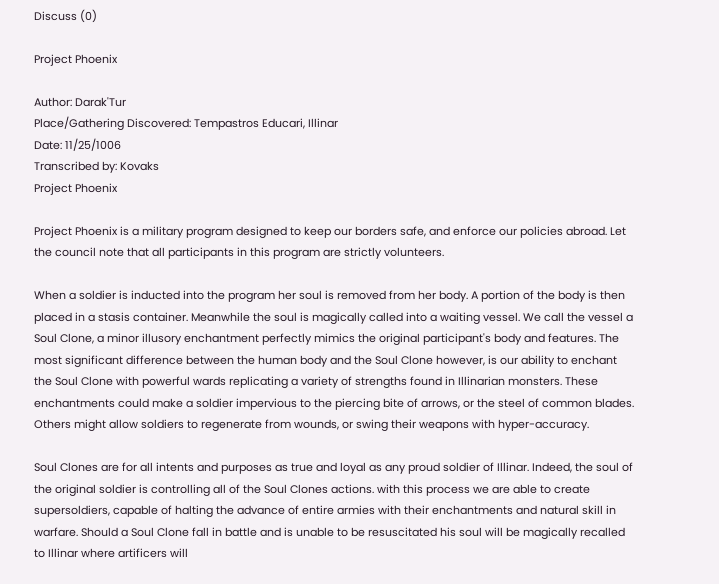Discuss (0)

Project Phoenix

Author: Darak'Tur
Place/Gathering Discovered: Tempastros Educari, Illinar
Date: 11/25/1006
Transcribed by: Kovaks
Project Phoenix

Project Phoenix is a military program designed to keep our borders safe, and enforce our policies abroad. Let the council note that all participants in this program are strictly volunteers.

When a soldier is inducted into the program her soul is removed from her body. A portion of the body is then placed in a stasis container. Meanwhile the soul is magically called into a waiting vessel. We call the vessel a Soul Clone, a minor illusory enchantment perfectly mimics the original participant's body and features. The most significant difference between the human body and the Soul Clone however, is our ability to enchant the Soul Clone with powerful wards replicating a variety of strengths found in Illinarian monsters. These enchantments could make a soldier impervious to the piercing bite of arrows, or the steel of common blades. Others might allow soldiers to regenerate from wounds, or swing their weapons with hyper-accuracy.

Soul Clones are for all intents and purposes as true and loyal as any proud soldier of Illinar. Indeed, the soul of the original soldier is controlling all of the Soul Clones actions. with this process we are able to create supersoldiers, capable of halting the advance of entire armies with their enchantments and natural skill in warfare. Should a Soul Clone fall in battle and is unable to be resuscitated his soul will be magically recalled to Illinar where artificers will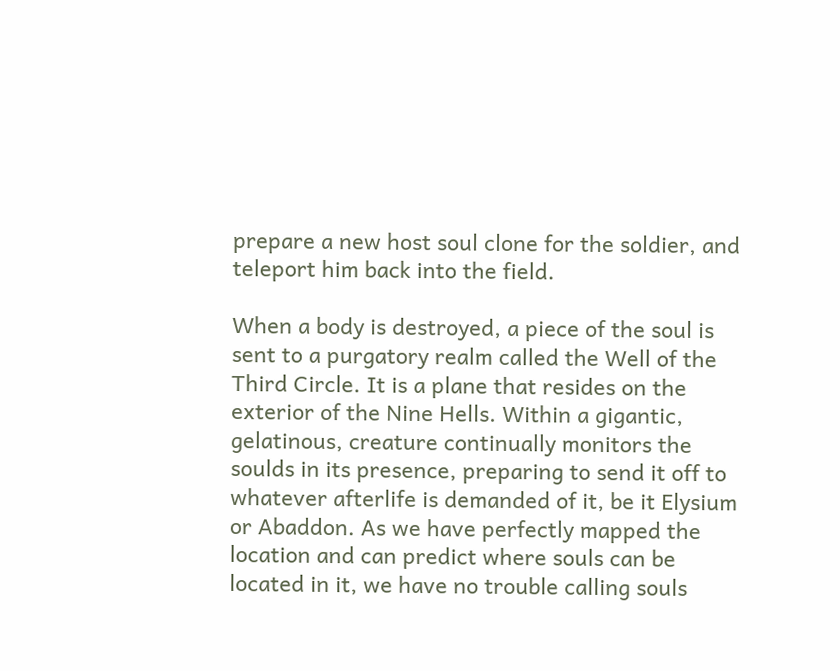prepare a new host soul clone for the soldier, and teleport him back into the field.

When a body is destroyed, a piece of the soul is sent to a purgatory realm called the Well of the Third Circle. It is a plane that resides on the exterior of the Nine Hells. Within a gigantic, gelatinous, creature continually monitors the soulds in its presence, preparing to send it off to whatever afterlife is demanded of it, be it Elysium or Abaddon. As we have perfectly mapped the location and can predict where souls can be located in it, we have no trouble calling souls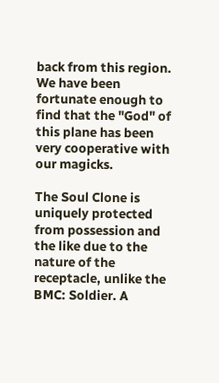back from this region. We have been fortunate enough to find that the "God" of this plane has been very cooperative with our magicks.

The Soul Clone is uniquely protected from possession and the like due to the nature of the receptacle, unlike the BMC: Soldier. A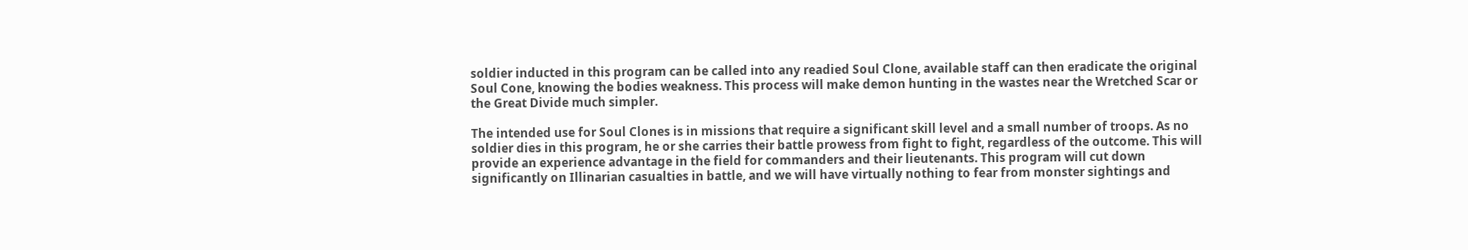soldier inducted in this program can be called into any readied Soul Clone, available staff can then eradicate the original Soul Cone, knowing the bodies weakness. This process will make demon hunting in the wastes near the Wretched Scar or the Great Divide much simpler.

The intended use for Soul Clones is in missions that require a significant skill level and a small number of troops. As no soldier dies in this program, he or she carries their battle prowess from fight to fight, regardless of the outcome. This will provide an experience advantage in the field for commanders and their lieutenants. This program will cut down significantly on Illinarian casualties in battle, and we will have virtually nothing to fear from monster sightings and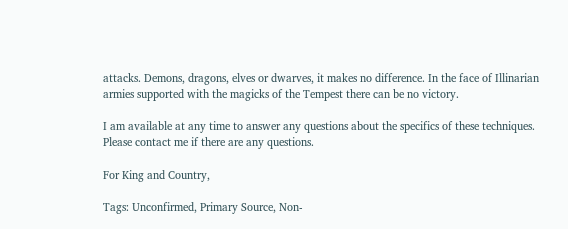attacks. Demons, dragons, elves or dwarves, it makes no difference. In the face of Illinarian armies supported with the magicks of the Tempest there can be no victory.

I am available at any time to answer any questions about the specifics of these techniques. Please contact me if there are any questions.

For King and Country,

Tags: Unconfirmed, Primary Source, Non-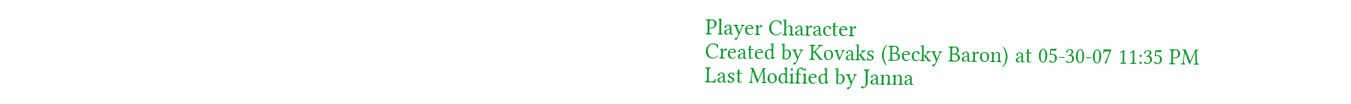Player Character
Created by Kovaks (Becky Baron) at 05-30-07 11:35 PM
Last Modified by Janna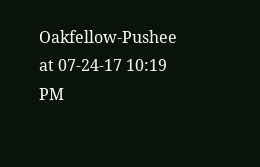Oakfellow-Pushee at 07-24-17 10:19 PM